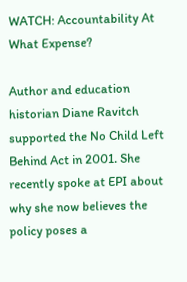WATCH: Accountability At What Expense?

Author and education historian Diane Ravitch supported the No Child Left Behind Act in 2001. She recently spoke at EPI about why she now believes the policy poses a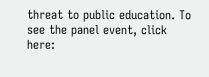threat to public education. To see the panel event, click here: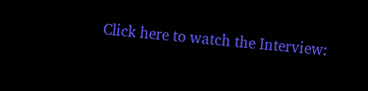Click here to watch the Interview: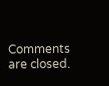Comments are closed.